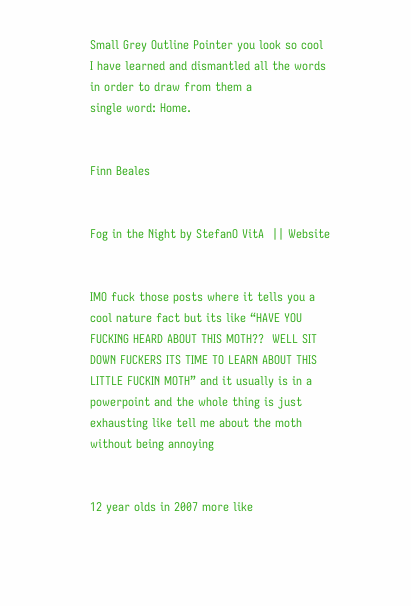Small Grey Outline Pointer you look so cool
I have learned and dismantled all the words in order to draw from them a
single word: Home.


Finn Beales


Fog in the Night by StefanO VitA  || Website


IMO fuck those posts where it tells you a cool nature fact but its like “HAVE YOU FUCKING HEARD ABOUT THIS MOTH??  WELL SIT DOWN FUCKERS ITS TIME TO LEARN ABOUT THIS LITTLE FUCKIN MOTH” and it usually is in a powerpoint and the whole thing is just exhausting like tell me about the moth without being annoying


12 year olds in 2007 more like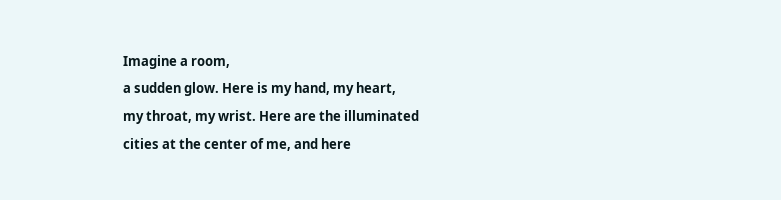Imagine a room,
a sudden glow. Here is my hand, my heart,
my throat, my wrist. Here are the illuminated
cities at the center of me, and here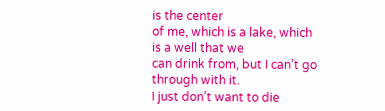is the center
of me, which is a lake, which is a well that we
can drink from, but I can’t go through with it.
I just don’t want to die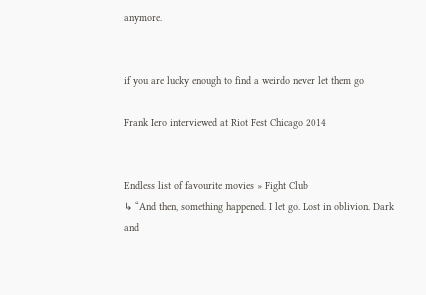anymore.


if you are lucky enough to find a weirdo never let them go

Frank Iero interviewed at Riot Fest Chicago 2014


Endless list of favourite movies » Fight Club
↳ “And then, something happened. I let go. Lost in oblivion. Dark and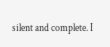silent and complete. I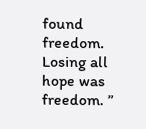found freedom. Losing all hope was freedom. ”